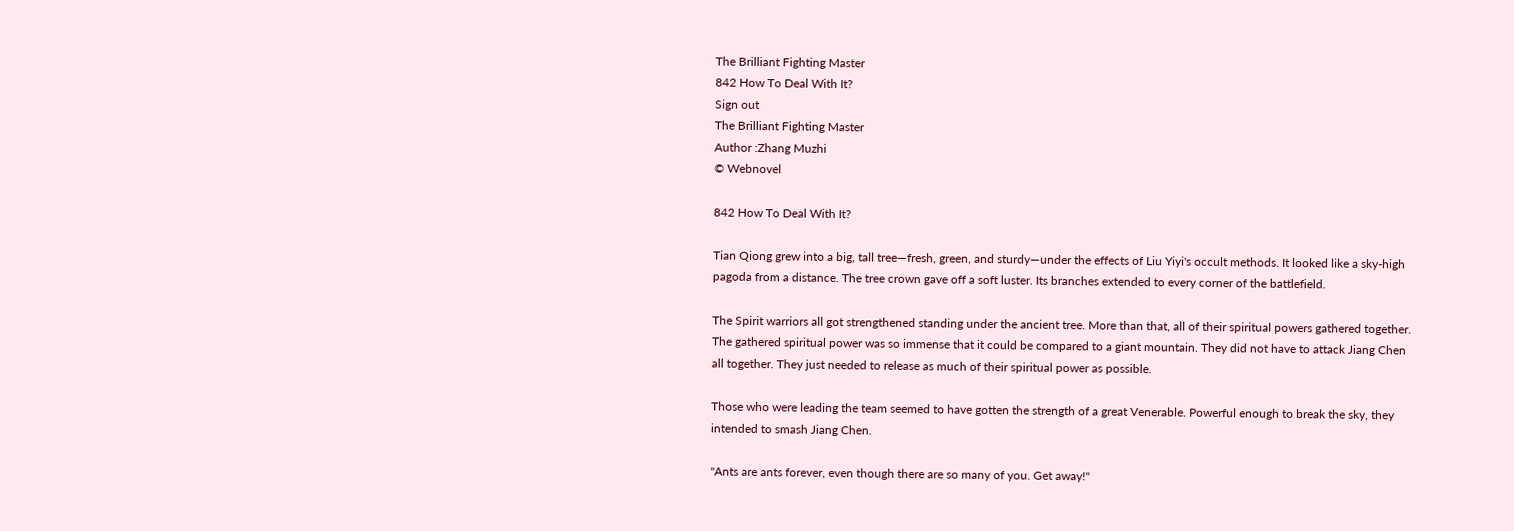The Brilliant Fighting Master
842 How To Deal With It?
Sign out
The Brilliant Fighting Master
Author :Zhang Muzhi
© Webnovel

842 How To Deal With It?

Tian Qiong grew into a big, tall tree—fresh, green, and sturdy—under the effects of Liu Yiyi's occult methods. It looked like a sky-high pagoda from a distance. The tree crown gave off a soft luster. Its branches extended to every corner of the battlefield.

The Spirit warriors all got strengthened standing under the ancient tree. More than that, all of their spiritual powers gathered together. The gathered spiritual power was so immense that it could be compared to a giant mountain. They did not have to attack Jiang Chen all together. They just needed to release as much of their spiritual power as possible.

Those who were leading the team seemed to have gotten the strength of a great Venerable. Powerful enough to break the sky, they intended to smash Jiang Chen.

"Ants are ants forever, even though there are so many of you. Get away!"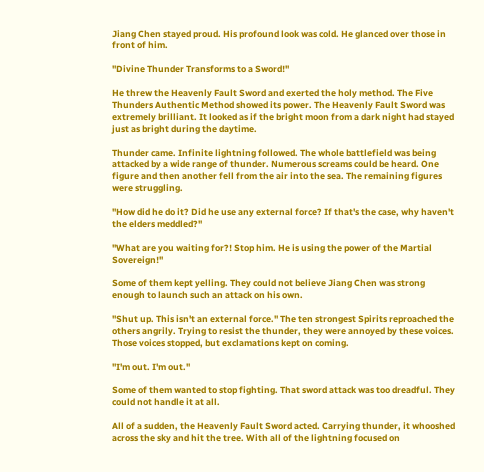Jiang Chen stayed proud. His profound look was cold. He glanced over those in front of him.

"Divine Thunder Transforms to a Sword!"

He threw the Heavenly Fault Sword and exerted the holy method. The Five Thunders Authentic Method showed its power. The Heavenly Fault Sword was extremely brilliant. It looked as if the bright moon from a dark night had stayed just as bright during the daytime.

Thunder came. Infinite lightning followed. The whole battlefield was being attacked by a wide range of thunder. Numerous screams could be heard. One figure and then another fell from the air into the sea. The remaining figures were struggling.

"How did he do it? Did he use any external force? If that's the case, why haven't the elders meddled?"

"What are you waiting for?! Stop him. He is using the power of the Martial Sovereign!"

Some of them kept yelling. They could not believe Jiang Chen was strong enough to launch such an attack on his own.

"Shut up. This isn't an external force." The ten strongest Spirits reproached the others angrily. Trying to resist the thunder, they were annoyed by these voices. Those voices stopped, but exclamations kept on coming.

"I'm out. I'm out."

Some of them wanted to stop fighting. That sword attack was too dreadful. They could not handle it at all.

All of a sudden, the Heavenly Fault Sword acted. Carrying thunder, it whooshed across the sky and hit the tree. With all of the lightning focused on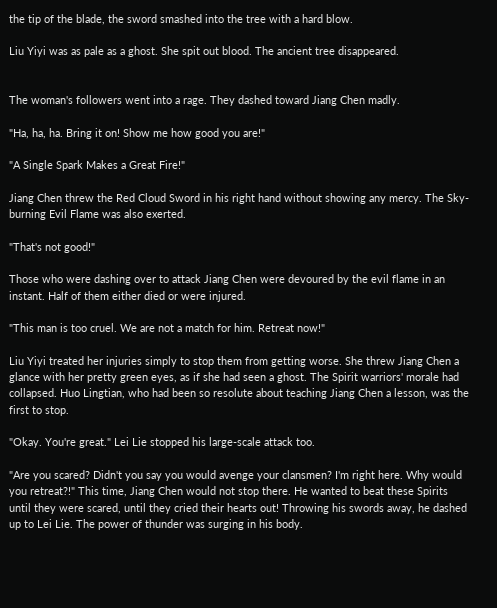the tip of the blade, the sword smashed into the tree with a hard blow.

Liu Yiyi was as pale as a ghost. She spit out blood. The ancient tree disappeared.


The woman's followers went into a rage. They dashed toward Jiang Chen madly.

"Ha, ha, ha. Bring it on! Show me how good you are!"

"A Single Spark Makes a Great Fire!"

Jiang Chen threw the Red Cloud Sword in his right hand without showing any mercy. The Sky-burning Evil Flame was also exerted.

"That's not good!"

Those who were dashing over to attack Jiang Chen were devoured by the evil flame in an instant. Half of them either died or were injured.

"This man is too cruel. We are not a match for him. Retreat now!"

Liu Yiyi treated her injuries simply to stop them from getting worse. She threw Jiang Chen a glance with her pretty green eyes, as if she had seen a ghost. The Spirit warriors' morale had collapsed. Huo Lingtian, who had been so resolute about teaching Jiang Chen a lesson, was the first to stop.

"Okay. You're great." Lei Lie stopped his large-scale attack too.

"Are you scared? Didn't you say you would avenge your clansmen? I'm right here. Why would you retreat?!" This time, Jiang Chen would not stop there. He wanted to beat these Spirits until they were scared, until they cried their hearts out! Throwing his swords away, he dashed up to Lei Lie. The power of thunder was surging in his body.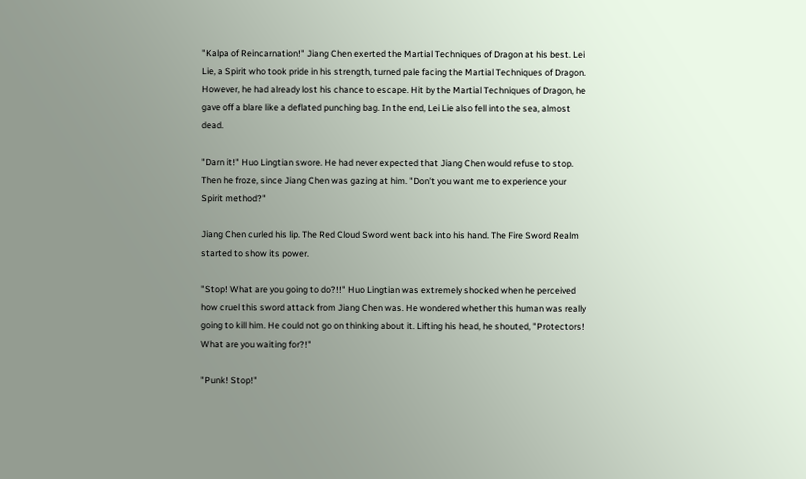"Kalpa of Reincarnation!" Jiang Chen exerted the Martial Techniques of Dragon at his best. Lei Lie, a Spirit who took pride in his strength, turned pale facing the Martial Techniques of Dragon. However, he had already lost his chance to escape. Hit by the Martial Techniques of Dragon, he gave off a blare like a deflated punching bag. In the end, Lei Lie also fell into the sea, almost dead.

"Darn it!" Huo Lingtian swore. He had never expected that Jiang Chen would refuse to stop. Then he froze, since Jiang Chen was gazing at him. "Don't you want me to experience your Spirit method?"

Jiang Chen curled his lip. The Red Cloud Sword went back into his hand. The Fire Sword Realm started to show its power.

"Stop! What are you going to do?!!" Huo Lingtian was extremely shocked when he perceived how cruel this sword attack from Jiang Chen was. He wondered whether this human was really going to kill him. He could not go on thinking about it. Lifting his head, he shouted, "Protectors! What are you waiting for?!"

"Punk! Stop!"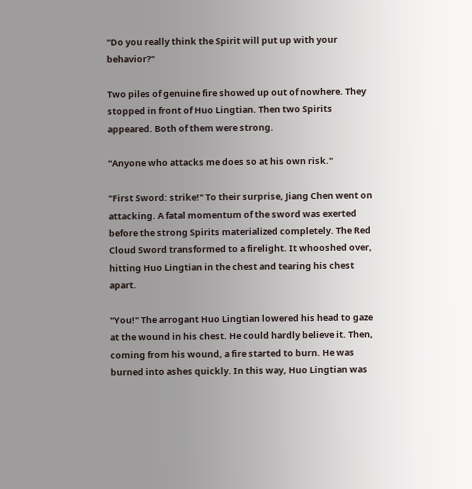"Do you really think the Spirit will put up with your behavior?"

Two piles of genuine fire showed up out of nowhere. They stopped in front of Huo Lingtian. Then two Spirits appeared. Both of them were strong.

"Anyone who attacks me does so at his own risk."

"First Sword: strike!" To their surprise, Jiang Chen went on attacking. A fatal momentum of the sword was exerted before the strong Spirits materialized completely. The Red Cloud Sword transformed to a firelight. It whooshed over, hitting Huo Lingtian in the chest and tearing his chest apart.

"You!" The arrogant Huo Lingtian lowered his head to gaze at the wound in his chest. He could hardly believe it. Then, coming from his wound, a fire started to burn. He was burned into ashes quickly. In this way, Huo Lingtian was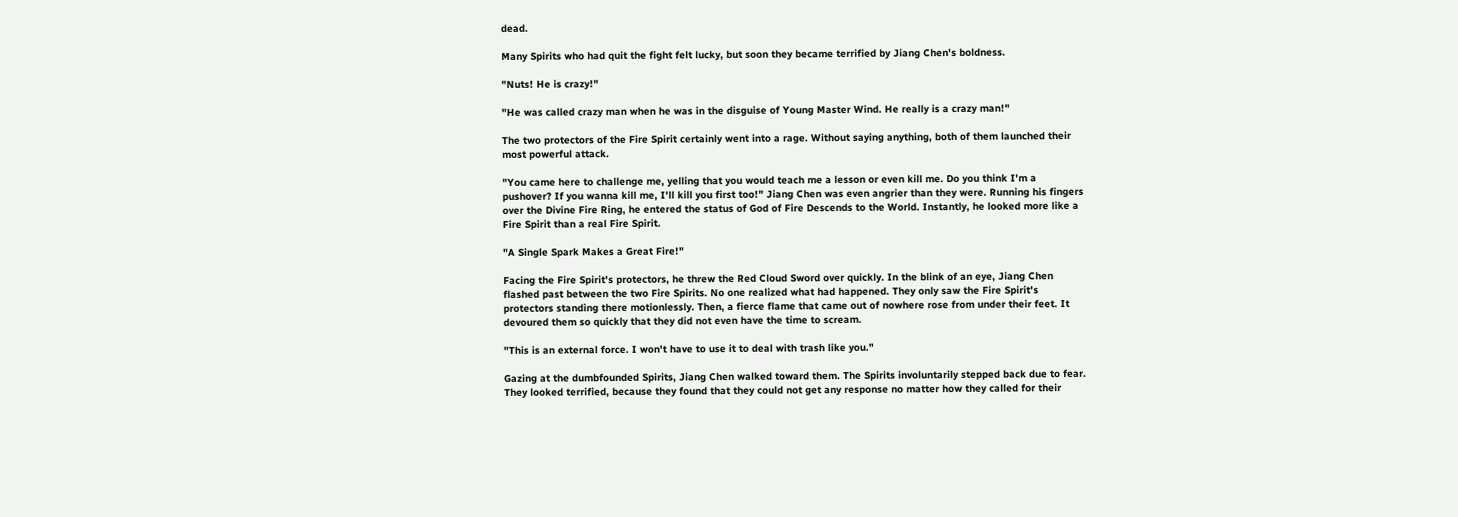dead.

Many Spirits who had quit the fight felt lucky, but soon they became terrified by Jiang Chen's boldness.

"Nuts! He is crazy!"

"He was called crazy man when he was in the disguise of Young Master Wind. He really is a crazy man!"

The two protectors of the Fire Spirit certainly went into a rage. Without saying anything, both of them launched their most powerful attack.

"You came here to challenge me, yelling that you would teach me a lesson or even kill me. Do you think I'm a pushover? If you wanna kill me, I'll kill you first too!" Jiang Chen was even angrier than they were. Running his fingers over the Divine Fire Ring, he entered the status of God of Fire Descends to the World. Instantly, he looked more like a Fire Spirit than a real Fire Spirit.

"A Single Spark Makes a Great Fire!"

Facing the Fire Spirit's protectors, he threw the Red Cloud Sword over quickly. In the blink of an eye, Jiang Chen flashed past between the two Fire Spirits. No one realized what had happened. They only saw the Fire Spirit's protectors standing there motionlessly. Then, a fierce flame that came out of nowhere rose from under their feet. It devoured them so quickly that they did not even have the time to scream.

"This is an external force. I won't have to use it to deal with trash like you."

Gazing at the dumbfounded Spirits, Jiang Chen walked toward them. The Spirits involuntarily stepped back due to fear. They looked terrified, because they found that they could not get any response no matter how they called for their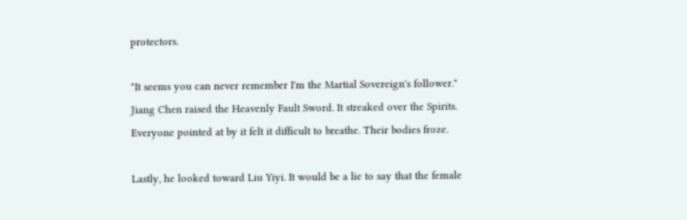protectors.

"It seems you can never remember I'm the Martial Sovereign's follower." Jiang Chen raised the Heavenly Fault Sword. It streaked over the Spirits. Everyone pointed at by it felt it difficult to breathe. Their bodies froze.

Lastly, he looked toward Liu Yiyi. It would be a lie to say that the female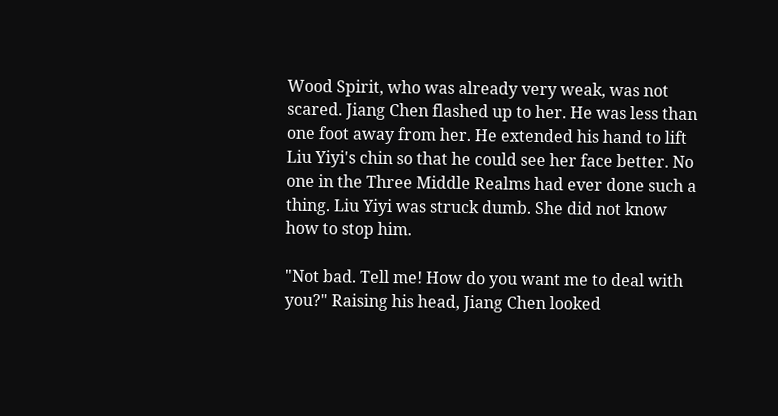Wood Spirit, who was already very weak, was not scared. Jiang Chen flashed up to her. He was less than one foot away from her. He extended his hand to lift Liu Yiyi's chin so that he could see her face better. No one in the Three Middle Realms had ever done such a thing. Liu Yiyi was struck dumb. She did not know how to stop him.

"Not bad. Tell me! How do you want me to deal with you?" Raising his head, Jiang Chen looked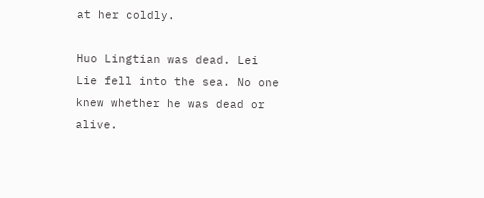at her coldly.

Huo Lingtian was dead. Lei Lie fell into the sea. No one knew whether he was dead or alive.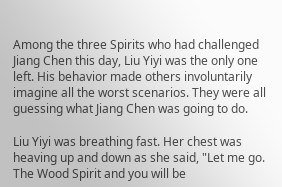Among the three Spirits who had challenged Jiang Chen this day, Liu Yiyi was the only one left. His behavior made others involuntarily imagine all the worst scenarios. They were all guessing what Jiang Chen was going to do.

Liu Yiyi was breathing fast. Her chest was heaving up and down as she said, "Let me go. The Wood Spirit and you will be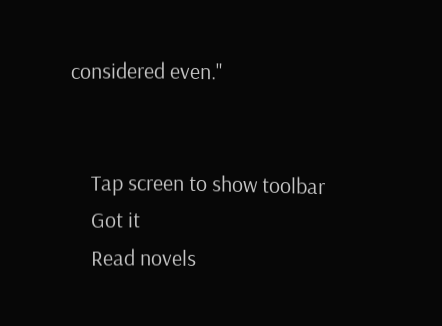considered even."


    Tap screen to show toolbar
    Got it
    Read novels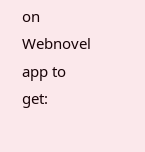on Webnovel app to get: